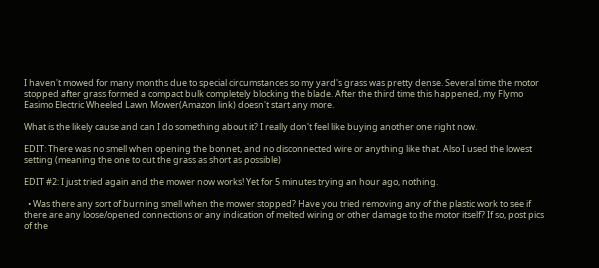I haven't mowed for many months due to special circumstances so my yard's grass was pretty dense. Several time the motor stopped after grass formed a compact bulk completely blocking the blade. After the third time this happened, my Flymo Easimo Electric Wheeled Lawn Mower(Amazon link) doesn't start any more.

What is the likely cause and can I do something about it? I really don't feel like buying another one right now.

EDIT: There was no smell when opening the bonnet, and no disconnected wire or anything like that. Also I used the lowest setting (meaning the one to cut the grass as short as possible)

EDIT #2: I just tried again and the mower now works! Yet for 5 minutes trying an hour ago, nothing.

  • Was there any sort of burning smell when the mower stopped? Have you tried removing any of the plastic work to see if there are any loose/opened connections or any indication of melted wiring or other damage to the motor itself? If so, post pics of the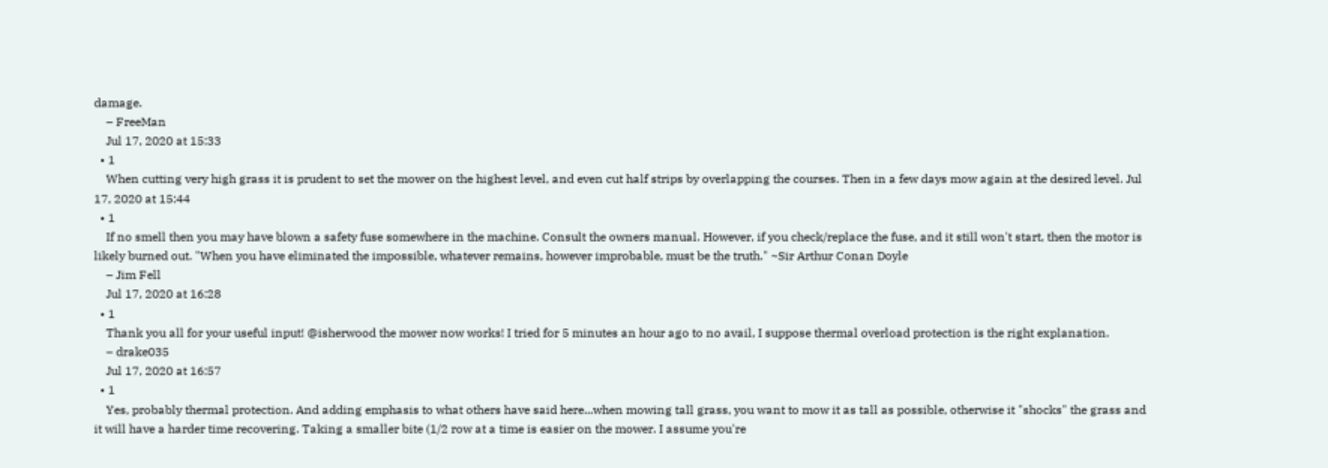damage.
    – FreeMan
    Jul 17, 2020 at 15:33
  • 1
    When cutting very high grass it is prudent to set the mower on the highest level, and even cut half strips by overlapping the courses. Then in a few days mow again at the desired level. Jul 17, 2020 at 15:44
  • 1
    If no smell then you may have blown a safety fuse somewhere in the machine. Consult the owners manual. However, if you check/replace the fuse, and it still won't start, then the motor is likely burned out. "When you have eliminated the impossible, whatever remains, however improbable, must be the truth." ~Sir Arthur Conan Doyle
    – Jim Fell
    Jul 17, 2020 at 16:28
  • 1
    Thank you all for your useful input! @isherwood the mower now works! I tried for 5 minutes an hour ago to no avail, I suppose thermal overload protection is the right explanation.
    – drake035
    Jul 17, 2020 at 16:57
  • 1
    Yes, probably thermal protection. And adding emphasis to what others have said here...when mowing tall grass, you want to mow it as tall as possible, otherwise it "shocks" the grass and it will have a harder time recovering. Taking a smaller bite (1/2 row at a time is easier on the mower. I assume you're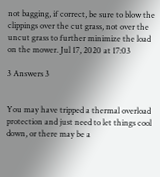not bagging, if correct, be sure to blow the clippings over the cut grass, not over the uncut grass to further minimize the load on the mower. Jul 17, 2020 at 17:03

3 Answers 3


You may have tripped a thermal overload protection and just need to let things cool down, or there may be a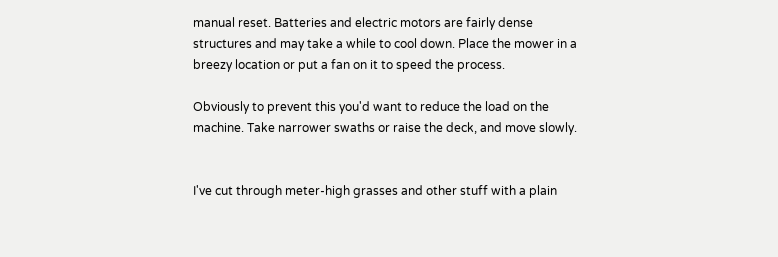manual reset. Batteries and electric motors are fairly dense structures and may take a while to cool down. Place the mower in a breezy location or put a fan on it to speed the process.

Obviously to prevent this you'd want to reduce the load on the machine. Take narrower swaths or raise the deck, and move slowly.


I've cut through meter-high grasses and other stuff with a plain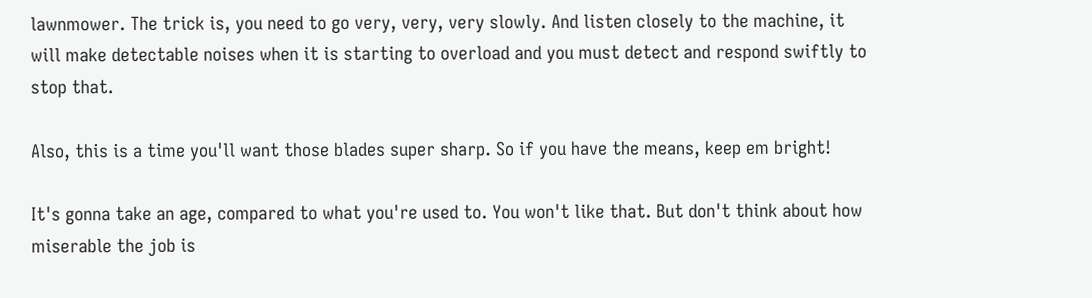lawnmower. The trick is, you need to go very, very, very slowly. And listen closely to the machine, it will make detectable noises when it is starting to overload and you must detect and respond swiftly to stop that.

Also, this is a time you'll want those blades super sharp. So if you have the means, keep em bright!

It's gonna take an age, compared to what you're used to. You won't like that. But don't think about how miserable the job is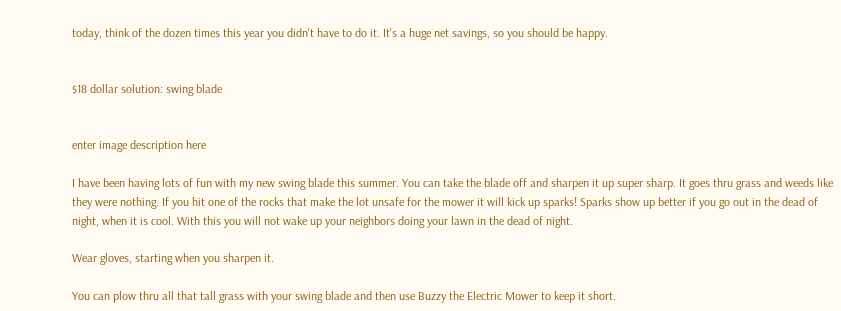today, think of the dozen times this year you didn't have to do it. It's a huge net savings, so you should be happy.


$18 dollar solution: swing blade


enter image description here

I have been having lots of fun with my new swing blade this summer. You can take the blade off and sharpen it up super sharp. It goes thru grass and weeds like they were nothing. If you hit one of the rocks that make the lot unsafe for the mower it will kick up sparks! Sparks show up better if you go out in the dead of night, when it is cool. With this you will not wake up your neighbors doing your lawn in the dead of night.

Wear gloves, starting when you sharpen it.

You can plow thru all that tall grass with your swing blade and then use Buzzy the Electric Mower to keep it short.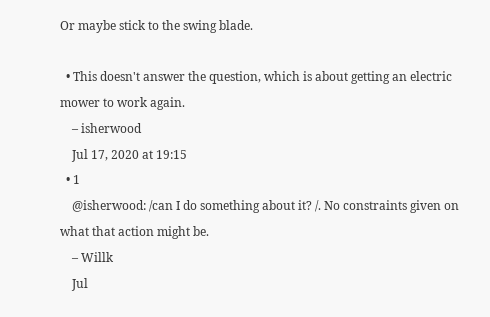Or maybe stick to the swing blade.

  • This doesn't answer the question, which is about getting an electric mower to work again.
    – isherwood
    Jul 17, 2020 at 19:15
  • 1
    @isherwood: /can I do something about it? /. No constraints given on what that action might be.
    – Willk
    Jul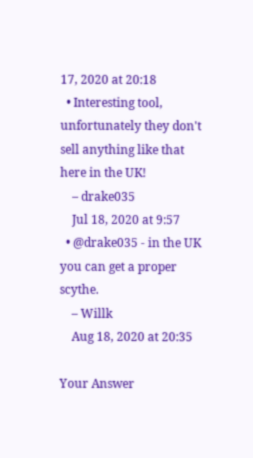17, 2020 at 20:18
  • Interesting tool, unfortunately they don't sell anything like that here in the UK!
    – drake035
    Jul 18, 2020 at 9:57
  • @drake035 - in the UK you can get a proper scythe.
    – Willk
    Aug 18, 2020 at 20:35

Your Answer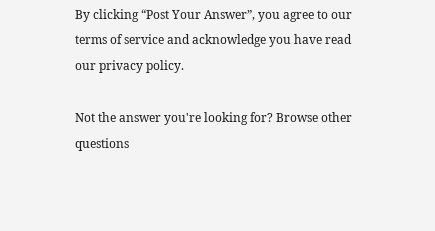By clicking “Post Your Answer”, you agree to our terms of service and acknowledge you have read our privacy policy.

Not the answer you're looking for? Browse other questions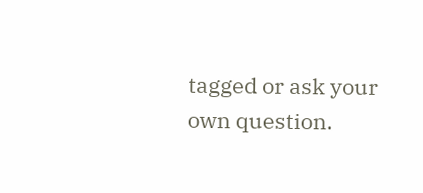tagged or ask your own question.